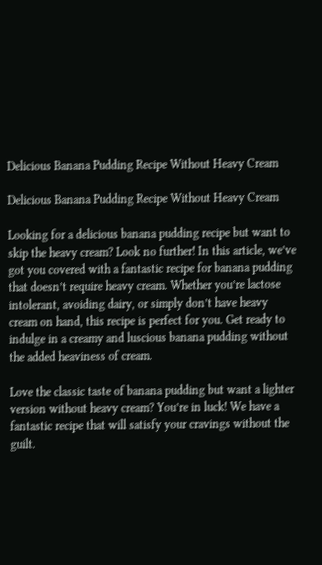Delicious Banana Pudding Recipe Without Heavy Cream

Delicious Banana Pudding Recipe Without Heavy Cream

Looking for a delicious banana pudding recipe but want to skip the heavy cream? Look no further! In this article, we’ve got you covered with a fantastic recipe for banana pudding that doesn’t require heavy cream. Whether you’re lactose intolerant, avoiding dairy, or simply don’t have heavy cream on hand, this recipe is perfect for you. Get ready to indulge in a creamy and luscious banana pudding without the added heaviness of cream.

Love the classic taste of banana pudding but want a lighter version without heavy cream? You’re in luck! We have a fantastic recipe that will satisfy your cravings without the guilt.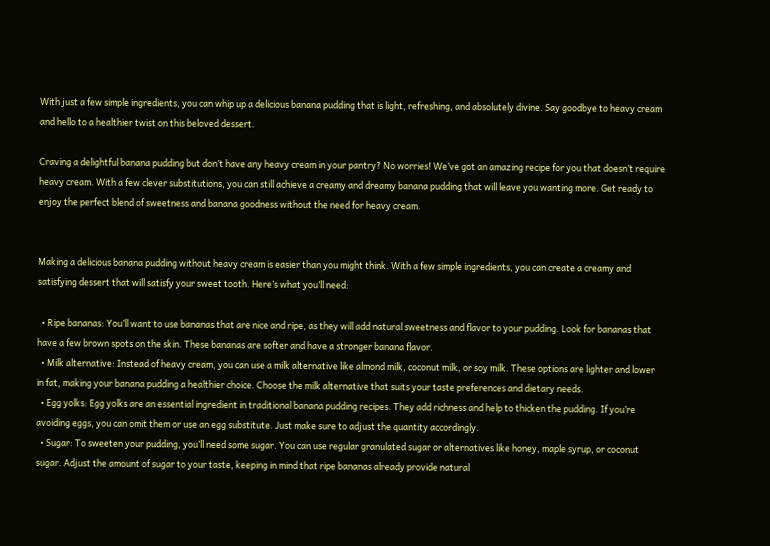With just a few simple ingredients, you can whip up a delicious banana pudding that is light, refreshing, and absolutely divine. Say goodbye to heavy cream and hello to a healthier twist on this beloved dessert.

Craving a delightful banana pudding but don’t have any heavy cream in your pantry? No worries! We’ve got an amazing recipe for you that doesn’t require heavy cream. With a few clever substitutions, you can still achieve a creamy and dreamy banana pudding that will leave you wanting more. Get ready to enjoy the perfect blend of sweetness and banana goodness without the need for heavy cream.


Making a delicious banana pudding without heavy cream is easier than you might think. With a few simple ingredients, you can create a creamy and satisfying dessert that will satisfy your sweet tooth. Here’s what you’ll need:

  • Ripe bananas: You’ll want to use bananas that are nice and ripe, as they will add natural sweetness and flavor to your pudding. Look for bananas that have a few brown spots on the skin. These bananas are softer and have a stronger banana flavor.
  • Milk alternative: Instead of heavy cream, you can use a milk alternative like almond milk, coconut milk, or soy milk. These options are lighter and lower in fat, making your banana pudding a healthier choice. Choose the milk alternative that suits your taste preferences and dietary needs.
  • Egg yolks: Egg yolks are an essential ingredient in traditional banana pudding recipes. They add richness and help to thicken the pudding. If you’re avoiding eggs, you can omit them or use an egg substitute. Just make sure to adjust the quantity accordingly.
  • Sugar: To sweeten your pudding, you’ll need some sugar. You can use regular granulated sugar or alternatives like honey, maple syrup, or coconut sugar. Adjust the amount of sugar to your taste, keeping in mind that ripe bananas already provide natural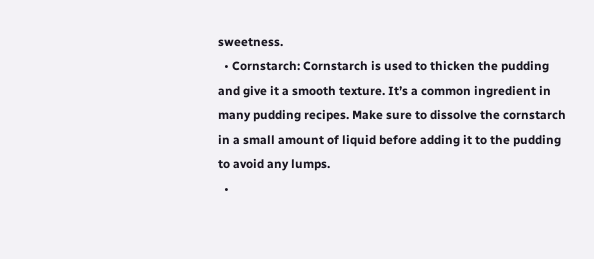sweetness.
  • Cornstarch: Cornstarch is used to thicken the pudding and give it a smooth texture. It’s a common ingredient in many pudding recipes. Make sure to dissolve the cornstarch in a small amount of liquid before adding it to the pudding to avoid any lumps.
  •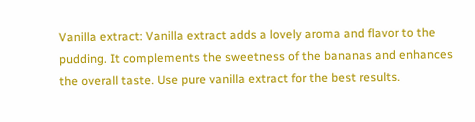Vanilla extract: Vanilla extract adds a lovely aroma and flavor to the pudding. It complements the sweetness of the bananas and enhances the overall taste. Use pure vanilla extract for the best results.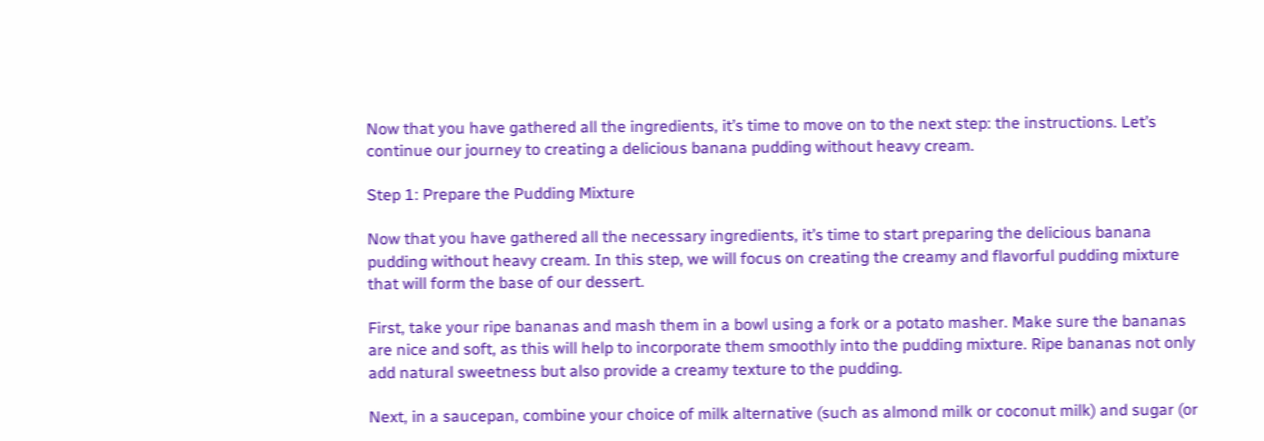Now that you have gathered all the ingredients, it’s time to move on to the next step: the instructions. Let’s continue our journey to creating a delicious banana pudding without heavy cream.

Step 1: Prepare the Pudding Mixture

Now that you have gathered all the necessary ingredients, it’s time to start preparing the delicious banana pudding without heavy cream. In this step, we will focus on creating the creamy and flavorful pudding mixture that will form the base of our dessert.

First, take your ripe bananas and mash them in a bowl using a fork or a potato masher. Make sure the bananas are nice and soft, as this will help to incorporate them smoothly into the pudding mixture. Ripe bananas not only add natural sweetness but also provide a creamy texture to the pudding.

Next, in a saucepan, combine your choice of milk alternative (such as almond milk or coconut milk) and sugar (or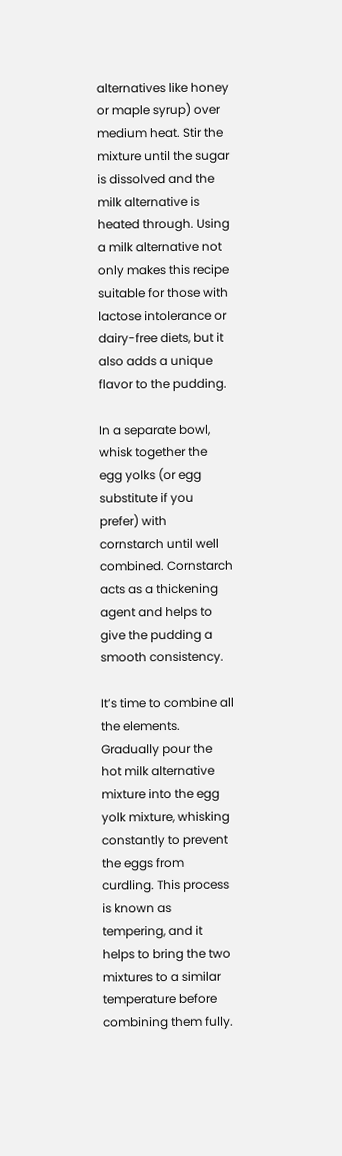alternatives like honey or maple syrup) over medium heat. Stir the mixture until the sugar is dissolved and the milk alternative is heated through. Using a milk alternative not only makes this recipe suitable for those with lactose intolerance or dairy-free diets, but it also adds a unique flavor to the pudding.

In a separate bowl, whisk together the egg yolks (or egg substitute if you prefer) with cornstarch until well combined. Cornstarch acts as a thickening agent and helps to give the pudding a smooth consistency.

It’s time to combine all the elements. Gradually pour the hot milk alternative mixture into the egg yolk mixture, whisking constantly to prevent the eggs from curdling. This process is known as tempering, and it helps to bring the two mixtures to a similar temperature before combining them fully.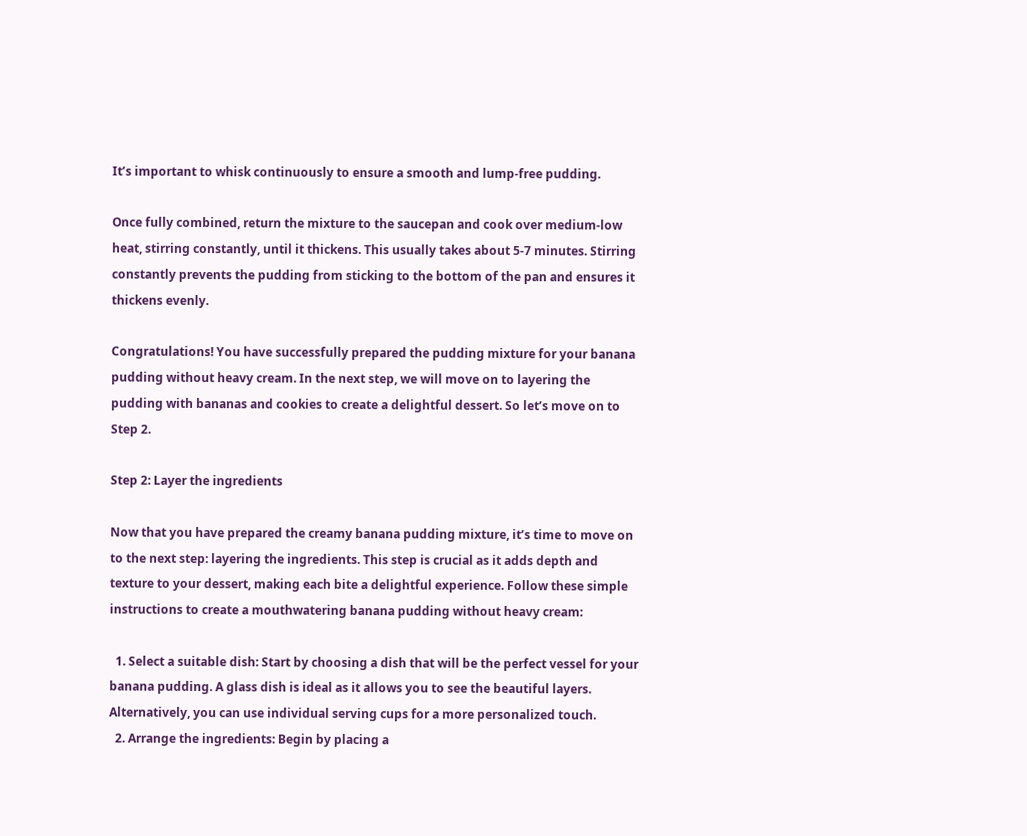It’s important to whisk continuously to ensure a smooth and lump-free pudding.

Once fully combined, return the mixture to the saucepan and cook over medium-low heat, stirring constantly, until it thickens. This usually takes about 5-7 minutes. Stirring constantly prevents the pudding from sticking to the bottom of the pan and ensures it thickens evenly.

Congratulations! You have successfully prepared the pudding mixture for your banana pudding without heavy cream. In the next step, we will move on to layering the pudding with bananas and cookies to create a delightful dessert. So let’s move on to Step 2.

Step 2: Layer the ingredients

Now that you have prepared the creamy banana pudding mixture, it’s time to move on to the next step: layering the ingredients. This step is crucial as it adds depth and texture to your dessert, making each bite a delightful experience. Follow these simple instructions to create a mouthwatering banana pudding without heavy cream:

  1. Select a suitable dish: Start by choosing a dish that will be the perfect vessel for your banana pudding. A glass dish is ideal as it allows you to see the beautiful layers. Alternatively, you can use individual serving cups for a more personalized touch.
  2. Arrange the ingredients: Begin by placing a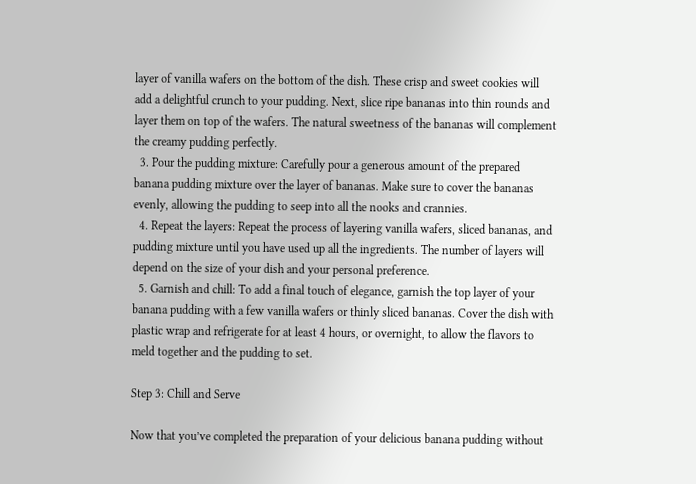layer of vanilla wafers on the bottom of the dish. These crisp and sweet cookies will add a delightful crunch to your pudding. Next, slice ripe bananas into thin rounds and layer them on top of the wafers. The natural sweetness of the bananas will complement the creamy pudding perfectly.
  3. Pour the pudding mixture: Carefully pour a generous amount of the prepared banana pudding mixture over the layer of bananas. Make sure to cover the bananas evenly, allowing the pudding to seep into all the nooks and crannies.
  4. Repeat the layers: Repeat the process of layering vanilla wafers, sliced bananas, and pudding mixture until you have used up all the ingredients. The number of layers will depend on the size of your dish and your personal preference.
  5. Garnish and chill: To add a final touch of elegance, garnish the top layer of your banana pudding with a few vanilla wafers or thinly sliced bananas. Cover the dish with plastic wrap and refrigerate for at least 4 hours, or overnight, to allow the flavors to meld together and the pudding to set.

Step 3: Chill and Serve

Now that you’ve completed the preparation of your delicious banana pudding without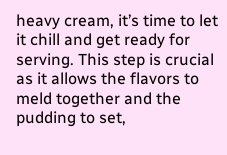heavy cream, it’s time to let it chill and get ready for serving. This step is crucial as it allows the flavors to meld together and the pudding to set,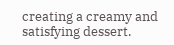creating a creamy and satisfying dessert.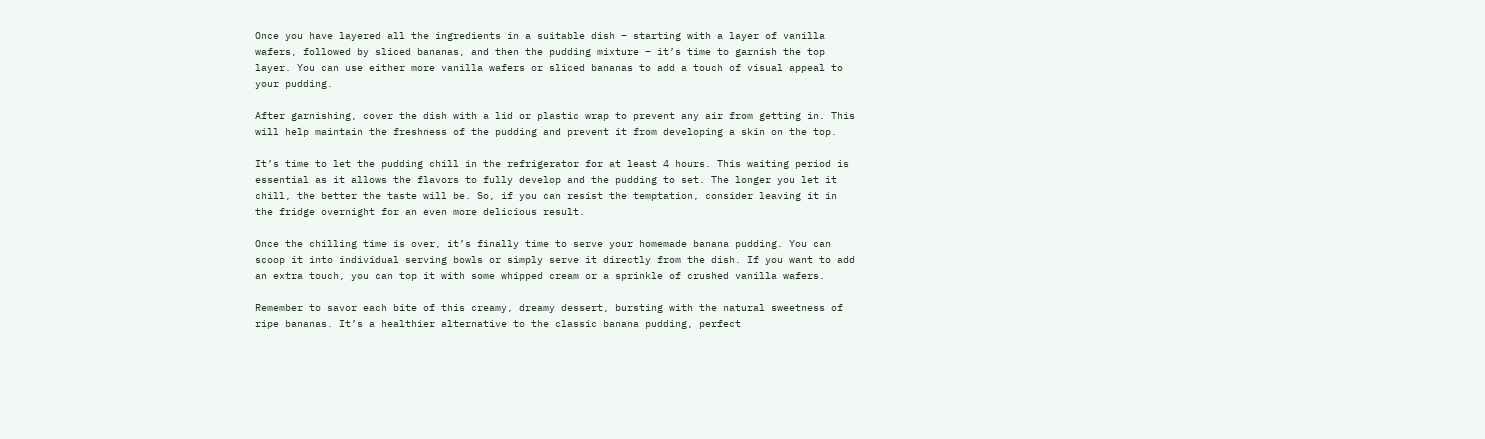Once you have layered all the ingredients in a suitable dish – starting with a layer of vanilla wafers, followed by sliced bananas, and then the pudding mixture – it’s time to garnish the top layer. You can use either more vanilla wafers or sliced bananas to add a touch of visual appeal to your pudding.

After garnishing, cover the dish with a lid or plastic wrap to prevent any air from getting in. This will help maintain the freshness of the pudding and prevent it from developing a skin on the top.

It’s time to let the pudding chill in the refrigerator for at least 4 hours. This waiting period is essential as it allows the flavors to fully develop and the pudding to set. The longer you let it chill, the better the taste will be. So, if you can resist the temptation, consider leaving it in the fridge overnight for an even more delicious result.

Once the chilling time is over, it’s finally time to serve your homemade banana pudding. You can scoop it into individual serving bowls or simply serve it directly from the dish. If you want to add an extra touch, you can top it with some whipped cream or a sprinkle of crushed vanilla wafers.

Remember to savor each bite of this creamy, dreamy dessert, bursting with the natural sweetness of ripe bananas. It’s a healthier alternative to the classic banana pudding, perfect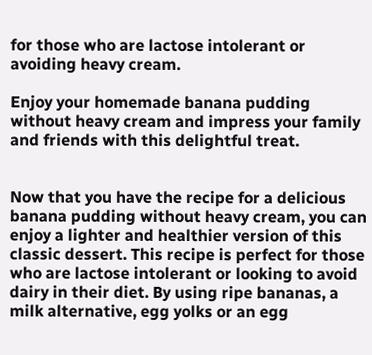for those who are lactose intolerant or avoiding heavy cream.

Enjoy your homemade banana pudding without heavy cream and impress your family and friends with this delightful treat.


Now that you have the recipe for a delicious banana pudding without heavy cream, you can enjoy a lighter and healthier version of this classic dessert. This recipe is perfect for those who are lactose intolerant or looking to avoid dairy in their diet. By using ripe bananas, a milk alternative, egg yolks or an egg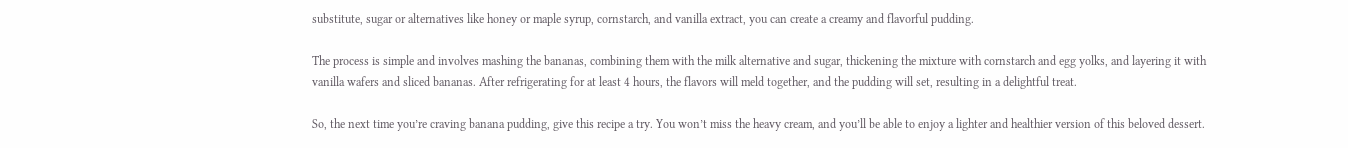substitute, sugar or alternatives like honey or maple syrup, cornstarch, and vanilla extract, you can create a creamy and flavorful pudding.

The process is simple and involves mashing the bananas, combining them with the milk alternative and sugar, thickening the mixture with cornstarch and egg yolks, and layering it with vanilla wafers and sliced bananas. After refrigerating for at least 4 hours, the flavors will meld together, and the pudding will set, resulting in a delightful treat.

So, the next time you’re craving banana pudding, give this recipe a try. You won’t miss the heavy cream, and you’ll be able to enjoy a lighter and healthier version of this beloved dessert.